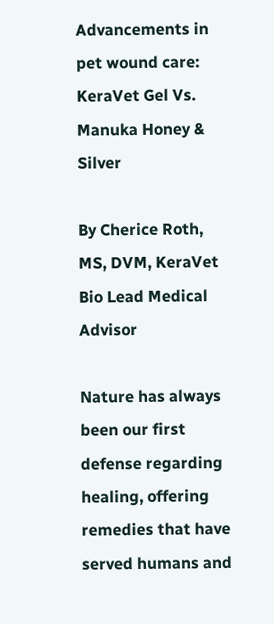Advancements in pet wound care: KeraVet Gel Vs. Manuka Honey & Silver

By Cherice Roth, MS, DVM, KeraVet Bio Lead Medical Advisor

Nature has always been our first defense regarding healing, offering remedies that have served humans and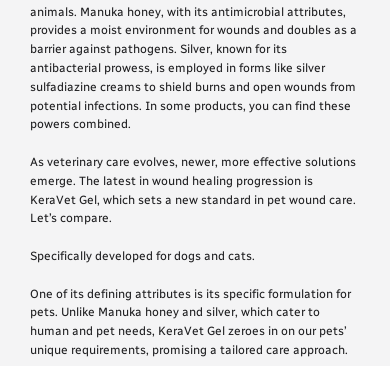animals. Manuka honey, with its antimicrobial attributes, provides a moist environment for wounds and doubles as a barrier against pathogens. Silver, known for its antibacterial prowess, is employed in forms like silver sulfadiazine creams to shield burns and open wounds from potential infections. In some products, you can find these powers combined.

As veterinary care evolves, newer, more effective solutions emerge. The latest in wound healing progression is KeraVet Gel, which sets a new standard in pet wound care. Let’s compare.

Specifically developed for dogs and cats.

One of its defining attributes is its specific formulation for pets. Unlike Manuka honey and silver, which cater to human and pet needs, KeraVet Gel zeroes in on our pets’ unique requirements, promising a tailored care approach.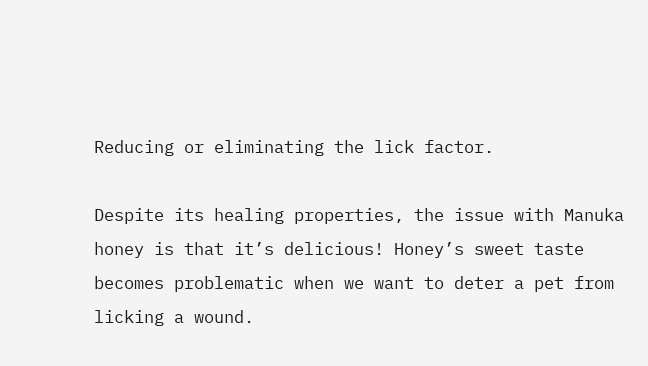Reducing or eliminating the lick factor.

Despite its healing properties, the issue with Manuka honey is that it’s delicious! Honey’s sweet taste becomes problematic when we want to deter a pet from licking a wound.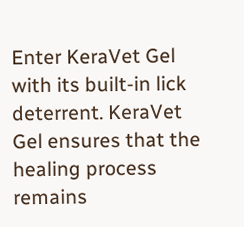Enter KeraVet Gel with its built-in lick deterrent. KeraVet Gel ensures that the healing process remains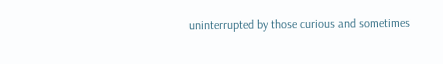uninterrupted by those curious and sometimes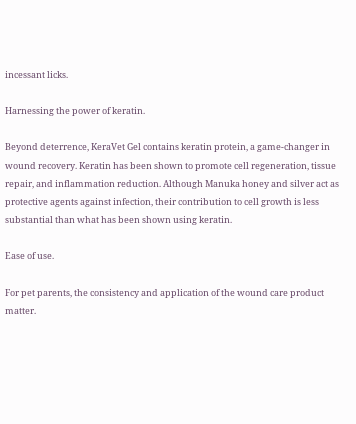incessant licks.

Harnessing the power of keratin.

Beyond deterrence, KeraVet Gel contains keratin protein, a game-changer in wound recovery. Keratin has been shown to promote cell regeneration, tissue repair, and inflammation reduction. Although Manuka honey and silver act as protective agents against infection, their contribution to cell growth is less substantial than what has been shown using keratin.

Ease of use.

For pet parents, the consistency and application of the wound care product matter.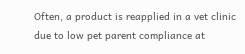Often, a product is reapplied in a vet clinic due to low pet parent compliance at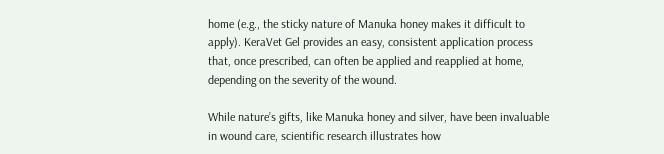home (e.g., the sticky nature of Manuka honey makes it difficult to apply). KeraVet Gel provides an easy, consistent application process that, once prescribed, can often be applied and reapplied at home, depending on the severity of the wound.

While nature’s gifts, like Manuka honey and silver, have been invaluable in wound care, scientific research illustrates how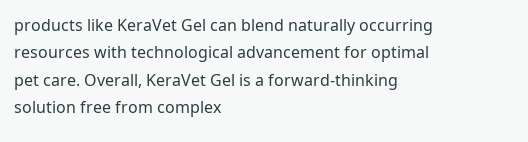products like KeraVet Gel can blend naturally occurring resources with technological advancement for optimal pet care. Overall, KeraVet Gel is a forward-thinking solution free from complex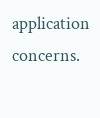application concerns.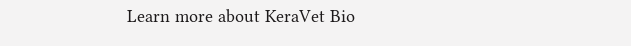Learn more about KeraVet Bio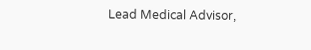Lead Medical Advisor,